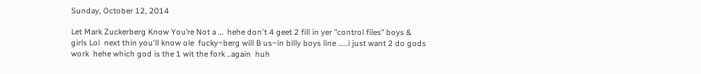Sunday, October 12, 2014

Let Mark Zuckerberg Know You’re Not a …  hehe don't 4 geet 2 fill in yer "control files" boys & girls Lol  next thin you'll know ole  fucky~berg will B us~in billy boys line .....i just want 2 do gods work  hehe which god is the 1 wit the fork ..again  huh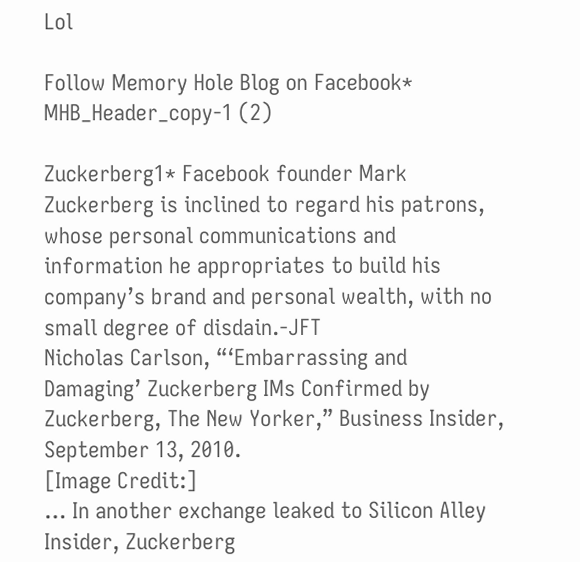Lol

Follow Memory Hole Blog on Facebook*
MHB_Header_copy-1 (2)

Zuckerberg1* Facebook founder Mark Zuckerberg is inclined to regard his patrons, whose personal communications and information he appropriates to build his company’s brand and personal wealth, with no small degree of disdain.-JFT
Nicholas Carlson, “‘Embarrassing and Damaging’ Zuckerberg IMs Confirmed by Zuckerberg, The New Yorker,” Business Insider, September 13, 2010.
[Image Credit:]
… In another exchange leaked to Silicon Alley Insider, Zuckerberg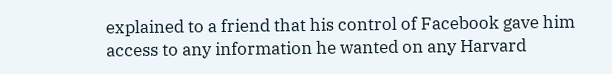explained to a friend that his control of Facebook gave him access to any information he wanted on any Harvard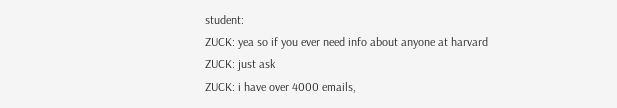student:
ZUCK: yea so if you ever need info about anyone at harvard
ZUCK: just ask
ZUCK: i have over 4000 emails,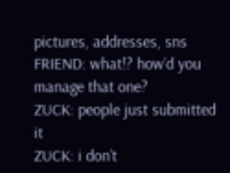pictures, addresses, sns
FRIEND: what!? how’d you manage that one?
ZUCK: people just submitted it
ZUCK: i don’t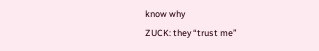know why
ZUCK: they “trust me”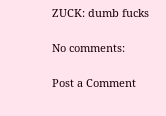ZUCK: dumb fucks

No comments:

Post a Comment